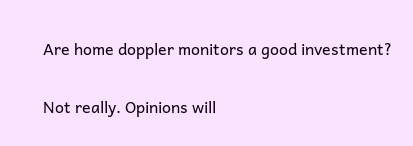Are home doppler monitors a good investment?

Not really. Opinions will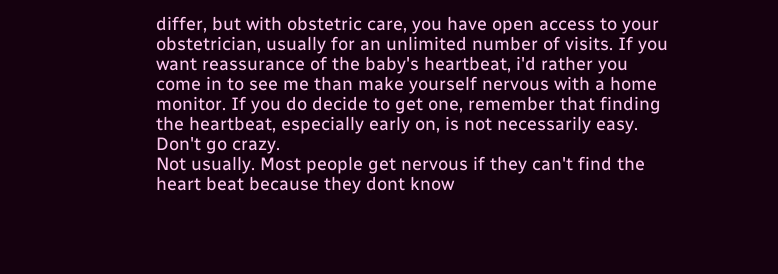differ, but with obstetric care, you have open access to your obstetrician, usually for an unlimited number of visits. If you want reassurance of the baby's heartbeat, i'd rather you come in to see me than make yourself nervous with a home monitor. If you do decide to get one, remember that finding the heartbeat, especially early on, is not necessarily easy. Don't go crazy.
Not usually. Most people get nervous if they can't find the heart beat because they dont know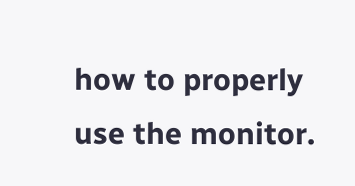how to properly use the monitor.